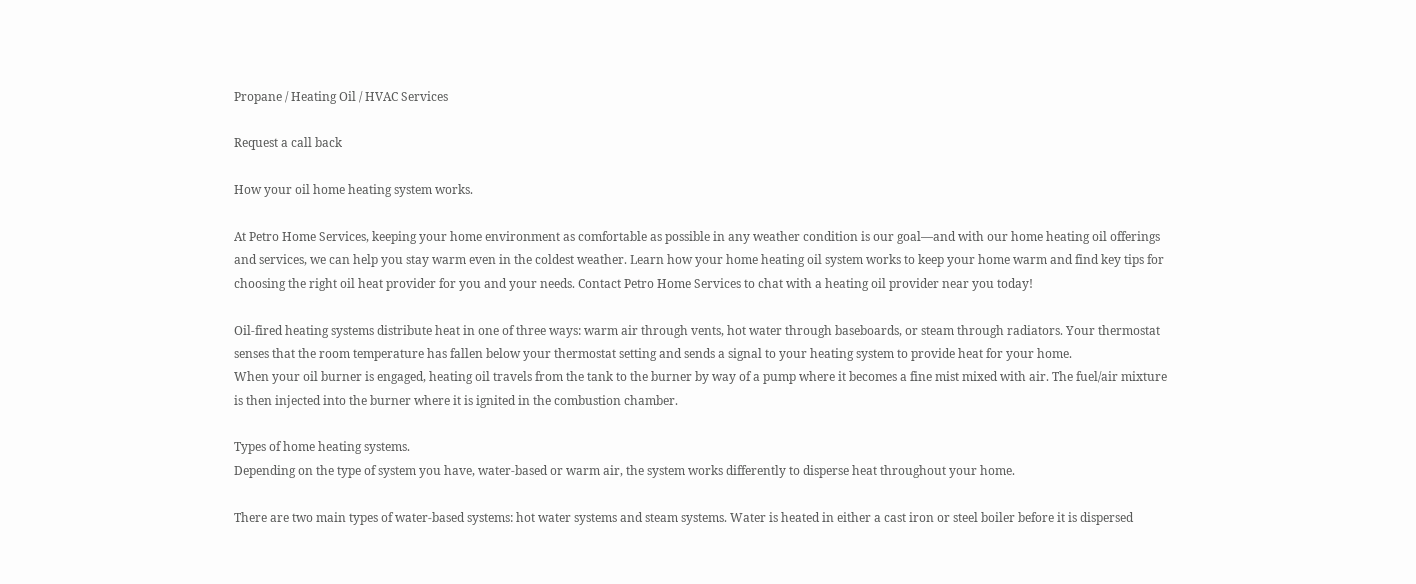Propane / Heating Oil / HVAC Services

Request a call back

How your oil home heating system works.

At Petro Home Services, keeping your home environment as comfortable as possible in any weather condition is our goal—and with our home heating oil offerings and services, we can help you stay warm even in the coldest weather. Learn how your home heating oil system works to keep your home warm and find key tips for choosing the right oil heat provider for you and your needs. Contact Petro Home Services to chat with a heating oil provider near you today!

Oil-fired heating systems distribute heat in one of three ways: warm air through vents, hot water through baseboards, or steam through radiators. Your thermostat senses that the room temperature has fallen below your thermostat setting and sends a signal to your heating system to provide heat for your home.
When your oil burner is engaged, heating oil travels from the tank to the burner by way of a pump where it becomes a fine mist mixed with air. The fuel/air mixture is then injected into the burner where it is ignited in the combustion chamber.

Types of home heating systems.
Depending on the type of system you have, water-based or warm air, the system works differently to disperse heat throughout your home.

There are two main types of water-based systems: hot water systems and steam systems. Water is heated in either a cast iron or steel boiler before it is dispersed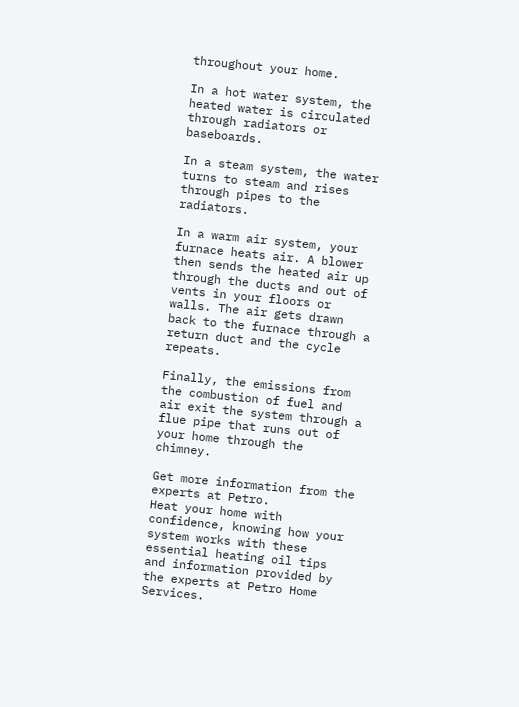throughout your home.

In a hot water system, the heated water is circulated through radiators or baseboards.

In a steam system, the water turns to steam and rises through pipes to the radiators.

In a warm air system, your furnace heats air. A blower then sends the heated air up through the ducts and out of vents in your floors or walls. The air gets drawn back to the furnace through a return duct and the cycle repeats.

Finally, the emissions from the combustion of fuel and air exit the system through a flue pipe that runs out of your home through the chimney.

Get more information from the experts at Petro.
Heat your home with confidence, knowing how your system works with these essential heating oil tips and information provided by the experts at Petro Home Services.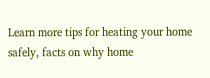Learn more tips for heating your home safely, facts on why home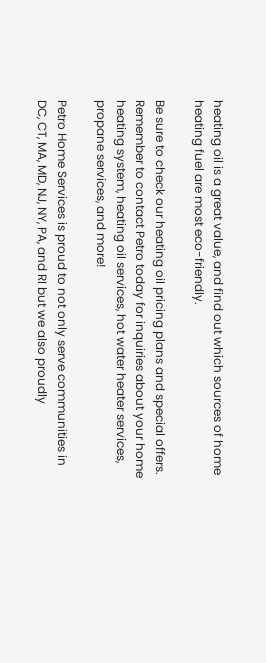heating oil is a great value, and find out which sources of home heating fuel are most eco-friendly.

Be sure to check our heating oil pricing plans and special offers. Remember to contact Petro today for inquiries about your home heating system, heating oil services, hot water heater services, propane services, and more!

Petro Home Services is proud to not only serve communities in DC, CT, MA, MD, NJ, NY, PA, and RI but we also proudly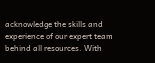acknowledge the skills and experience of our expert team behind all resources. With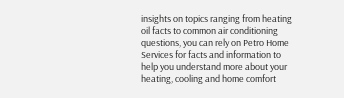insights on topics ranging from heating oil facts to common air conditioning questions, you can rely on Petro Home Services for facts and information to help you understand more about your heating, cooling and home comfort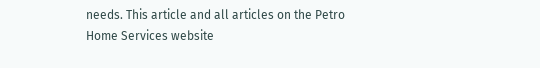needs. This article and all articles on the Petro Home Services website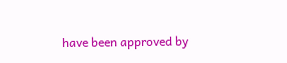have been approved by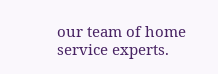our team of home service experts.